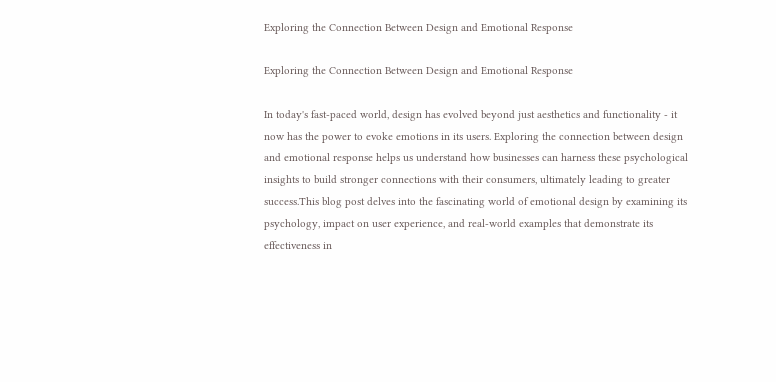Exploring the Connection Between Design and Emotional Response

Exploring the Connection Between Design and Emotional Response

In today's fast-paced world, design has evolved beyond just aesthetics and functionality - it now has the power to evoke emotions in its users. Exploring the connection between design and emotional response helps us understand how businesses can harness these psychological insights to build stronger connections with their consumers, ultimately leading to greater success.This blog post delves into the fascinating world of emotional design by examining its psychology, impact on user experience, and real-world examples that demonstrate its effectiveness in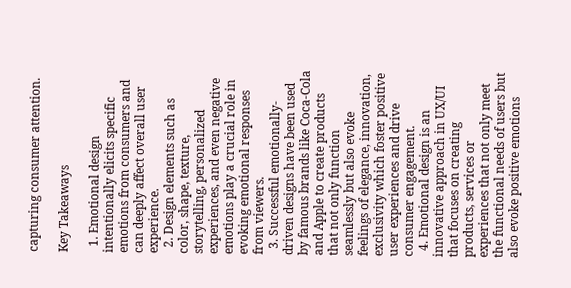capturing consumer attention.

Key Takeaways

  1. Emotional design intentionally elicits specific emotions from consumers and can deeply affect overall user experience.
  2. Design elements such as color, shape, texture, storytelling, personalized experiences, and even negative emotions play a crucial role in evoking emotional responses from viewers.
  3. Successful emotionally-driven designs have been used by famous brands like Coca-Cola and Apple to create products that not only function seamlessly but also evoke feelings of elegance, innovation, exclusivity which foster positive user experiences and drive consumer engagement.
  4. Emotional design is an innovative approach in UX/UI that focuses on creating products, services or experiences that not only meet the functional needs of users but also evoke positive emotions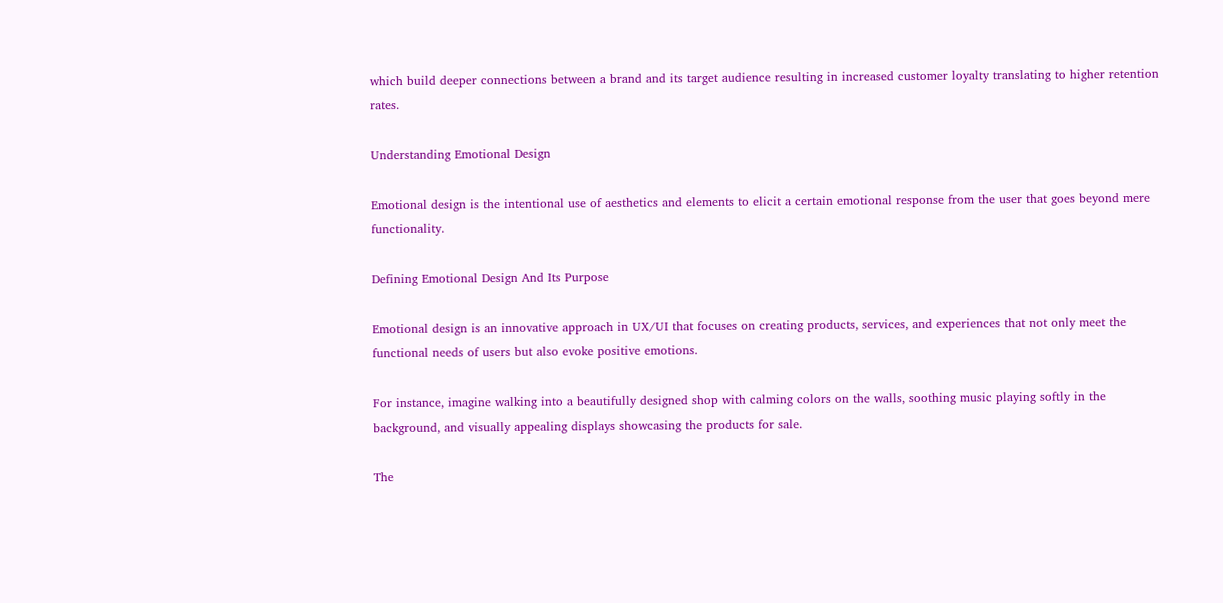which build deeper connections between a brand and its target audience resulting in increased customer loyalty translating to higher retention rates.

Understanding Emotional Design

Emotional design is the intentional use of aesthetics and elements to elicit a certain emotional response from the user that goes beyond mere functionality.

Defining Emotional Design And Its Purpose

Emotional design is an innovative approach in UX/UI that focuses on creating products, services, and experiences that not only meet the functional needs of users but also evoke positive emotions.

For instance, imagine walking into a beautifully designed shop with calming colors on the walls, soothing music playing softly in the background, and visually appealing displays showcasing the products for sale.

The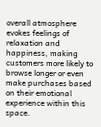overall atmosphere evokes feelings of relaxation and happiness, making customers more likely to browse longer or even make purchases based on their emotional experience within this space.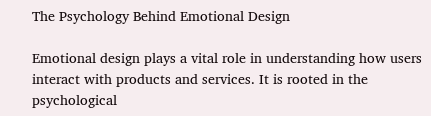The Psychology Behind Emotional Design

Emotional design plays a vital role in understanding how users interact with products and services. It is rooted in the psychological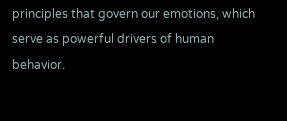principles that govern our emotions, which serve as powerful drivers of human behavior.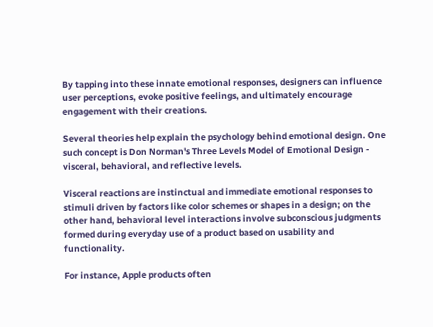By tapping into these innate emotional responses, designers can influence user perceptions, evoke positive feelings, and ultimately encourage engagement with their creations.

Several theories help explain the psychology behind emotional design. One such concept is Don Norman's Three Levels Model of Emotional Design - visceral, behavioral, and reflective levels.

Visceral reactions are instinctual and immediate emotional responses to stimuli driven by factors like color schemes or shapes in a design; on the other hand, behavioral level interactions involve subconscious judgments formed during everyday use of a product based on usability and functionality.

For instance, Apple products often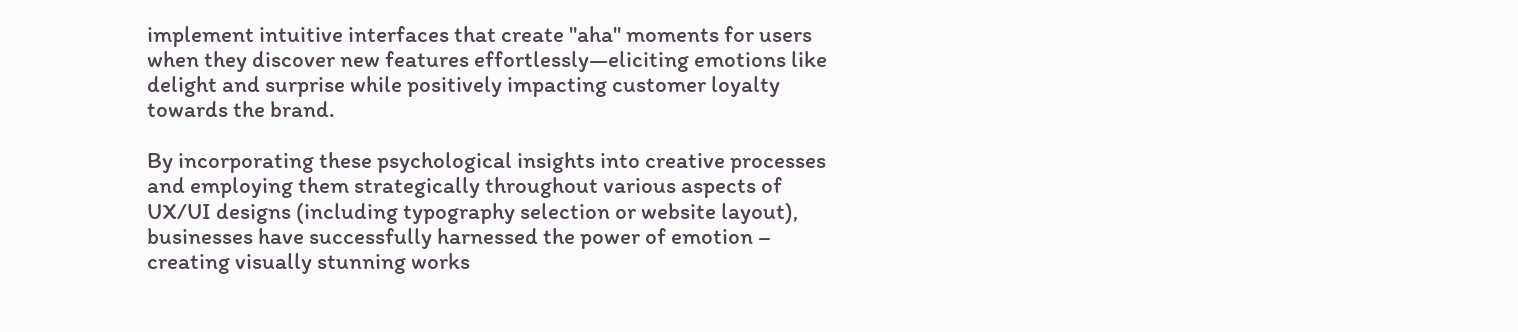implement intuitive interfaces that create "aha" moments for users when they discover new features effortlessly—eliciting emotions like delight and surprise while positively impacting customer loyalty towards the brand.

By incorporating these psychological insights into creative processes and employing them strategically throughout various aspects of UX/UI designs (including typography selection or website layout), businesses have successfully harnessed the power of emotion – creating visually stunning works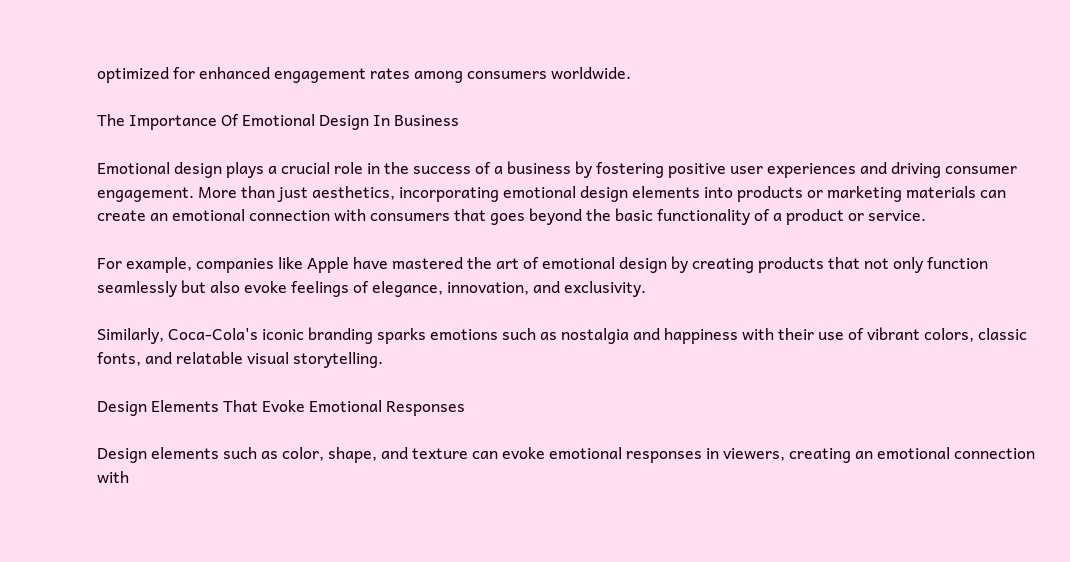optimized for enhanced engagement rates among consumers worldwide.

The Importance Of Emotional Design In Business

Emotional design plays a crucial role in the success of a business by fostering positive user experiences and driving consumer engagement. More than just aesthetics, incorporating emotional design elements into products or marketing materials can create an emotional connection with consumers that goes beyond the basic functionality of a product or service.

For example, companies like Apple have mastered the art of emotional design by creating products that not only function seamlessly but also evoke feelings of elegance, innovation, and exclusivity.

Similarly, Coca-Cola's iconic branding sparks emotions such as nostalgia and happiness with their use of vibrant colors, classic fonts, and relatable visual storytelling.

Design Elements That Evoke Emotional Responses

Design elements such as color, shape, and texture can evoke emotional responses in viewers, creating an emotional connection with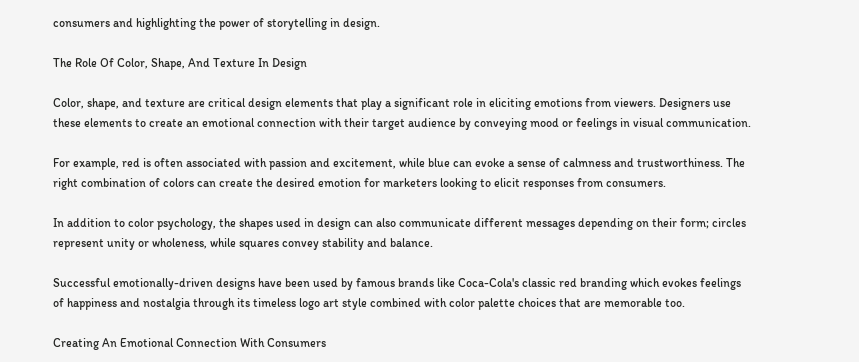consumers and highlighting the power of storytelling in design.

The Role Of Color, Shape, And Texture In Design

Color, shape, and texture are critical design elements that play a significant role in eliciting emotions from viewers. Designers use these elements to create an emotional connection with their target audience by conveying mood or feelings in visual communication.

For example, red is often associated with passion and excitement, while blue can evoke a sense of calmness and trustworthiness. The right combination of colors can create the desired emotion for marketers looking to elicit responses from consumers.

In addition to color psychology, the shapes used in design can also communicate different messages depending on their form; circles represent unity or wholeness, while squares convey stability and balance.

Successful emotionally-driven designs have been used by famous brands like Coca-Cola's classic red branding which evokes feelings of happiness and nostalgia through its timeless logo art style combined with color palette choices that are memorable too.

Creating An Emotional Connection With Consumers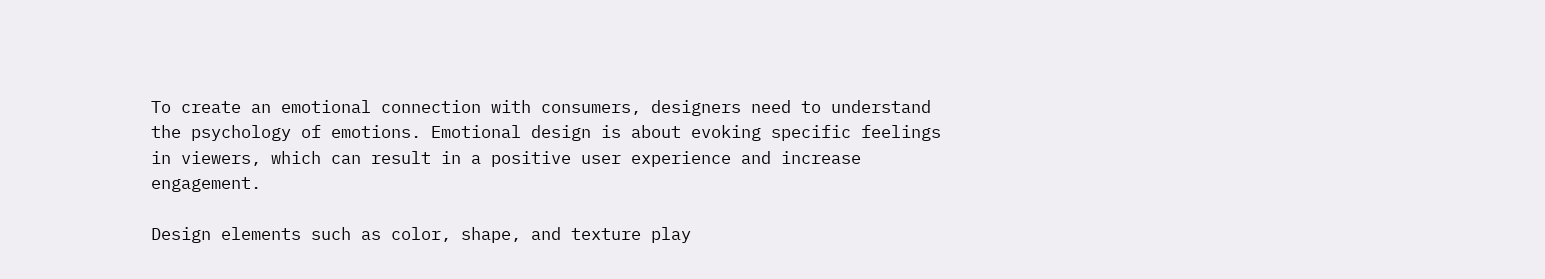To create an emotional connection with consumers, designers need to understand the psychology of emotions. Emotional design is about evoking specific feelings in viewers, which can result in a positive user experience and increase engagement.

Design elements such as color, shape, and texture play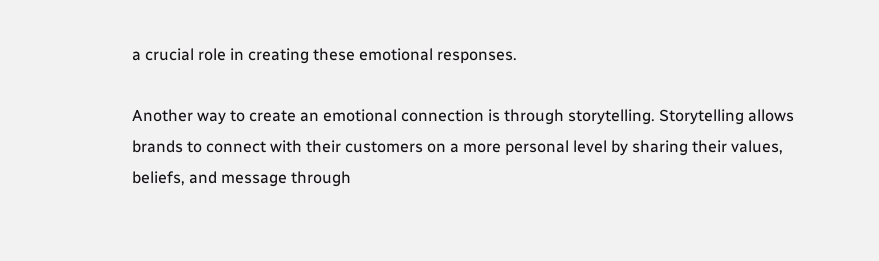a crucial role in creating these emotional responses.

Another way to create an emotional connection is through storytelling. Storytelling allows brands to connect with their customers on a more personal level by sharing their values, beliefs, and message through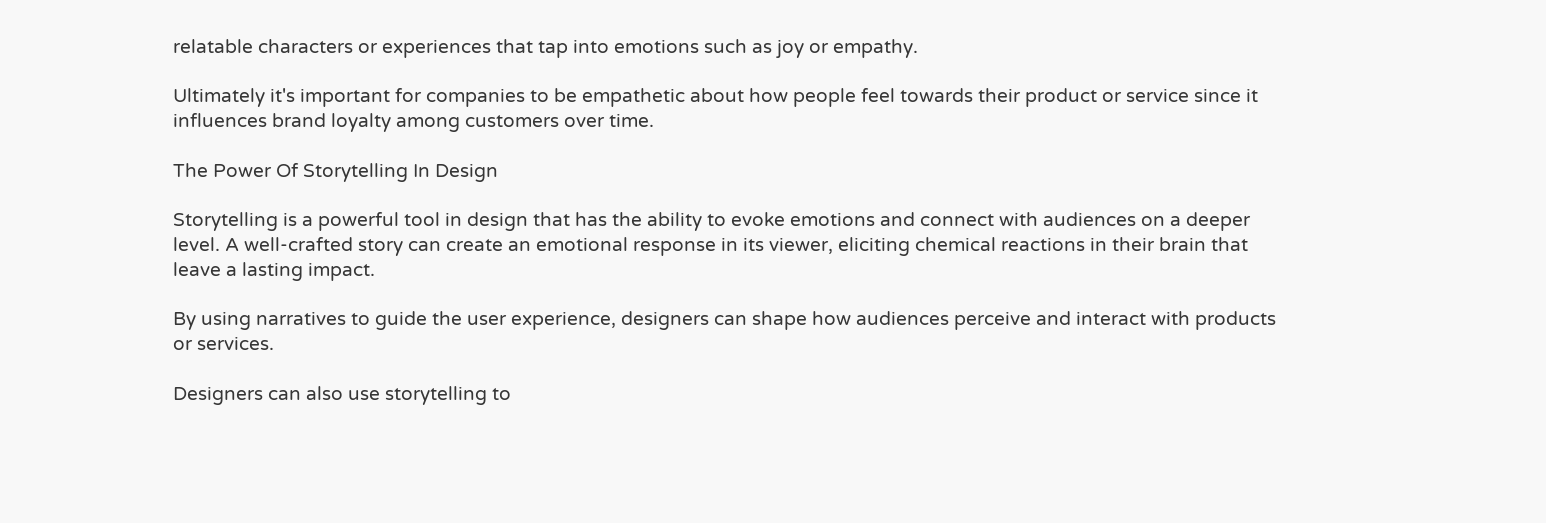relatable characters or experiences that tap into emotions such as joy or empathy.

Ultimately it's important for companies to be empathetic about how people feel towards their product or service since it influences brand loyalty among customers over time.

The Power Of Storytelling In Design

Storytelling is a powerful tool in design that has the ability to evoke emotions and connect with audiences on a deeper level. A well-crafted story can create an emotional response in its viewer, eliciting chemical reactions in their brain that leave a lasting impact.

By using narratives to guide the user experience, designers can shape how audiences perceive and interact with products or services.

Designers can also use storytelling to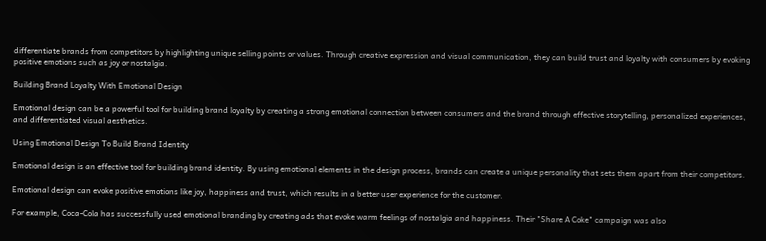differentiate brands from competitors by highlighting unique selling points or values. Through creative expression and visual communication, they can build trust and loyalty with consumers by evoking positive emotions such as joy or nostalgia.

Building Brand Loyalty With Emotional Design

Emotional design can be a powerful tool for building brand loyalty by creating a strong emotional connection between consumers and the brand through effective storytelling, personalized experiences, and differentiated visual aesthetics.

Using Emotional Design To Build Brand Identity

Emotional design is an effective tool for building brand identity. By using emotional elements in the design process, brands can create a unique personality that sets them apart from their competitors.

Emotional design can evoke positive emotions like joy, happiness and trust, which results in a better user experience for the customer.

For example, Coca-Cola has successfully used emotional branding by creating ads that evoke warm feelings of nostalgia and happiness. Their "Share A Coke" campaign was also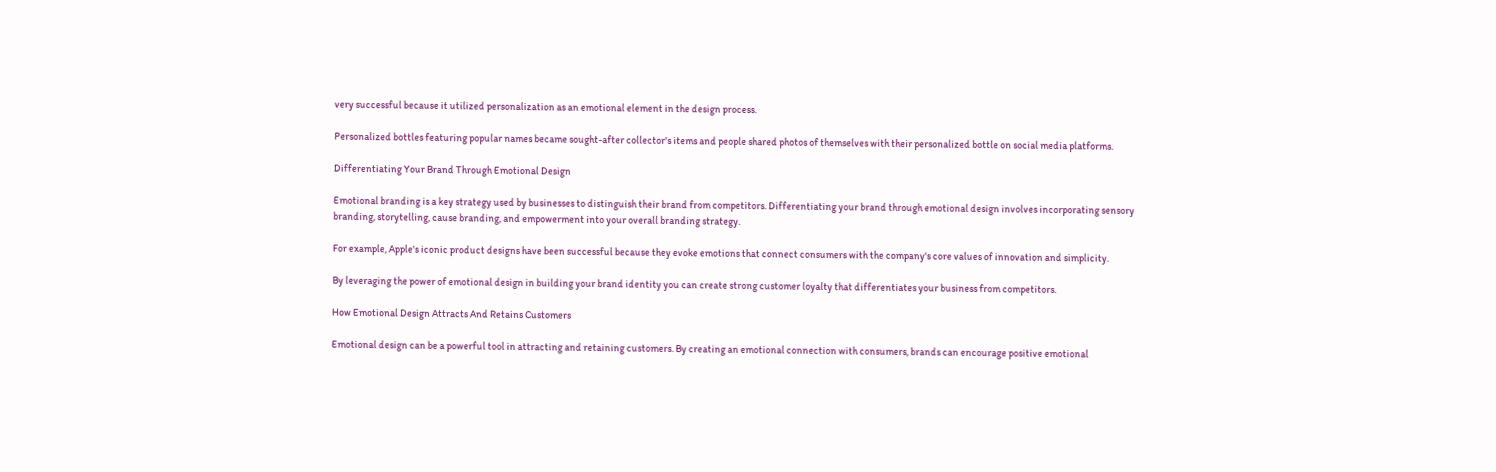very successful because it utilized personalization as an emotional element in the design process.

Personalized bottles featuring popular names became sought-after collector's items and people shared photos of themselves with their personalized bottle on social media platforms.

Differentiating Your Brand Through Emotional Design

Emotional branding is a key strategy used by businesses to distinguish their brand from competitors. Differentiating your brand through emotional design involves incorporating sensory branding, storytelling, cause branding, and empowerment into your overall branding strategy.

For example, Apple's iconic product designs have been successful because they evoke emotions that connect consumers with the company's core values of innovation and simplicity.

By leveraging the power of emotional design in building your brand identity you can create strong customer loyalty that differentiates your business from competitors.

How Emotional Design Attracts And Retains Customers

Emotional design can be a powerful tool in attracting and retaining customers. By creating an emotional connection with consumers, brands can encourage positive emotional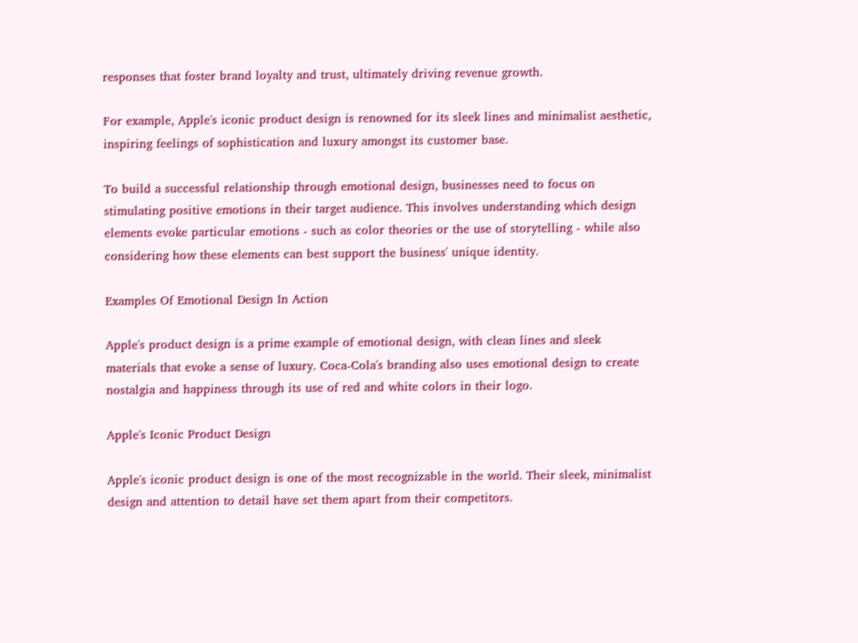responses that foster brand loyalty and trust, ultimately driving revenue growth.

For example, Apple's iconic product design is renowned for its sleek lines and minimalist aesthetic, inspiring feelings of sophistication and luxury amongst its customer base.

To build a successful relationship through emotional design, businesses need to focus on stimulating positive emotions in their target audience. This involves understanding which design elements evoke particular emotions - such as color theories or the use of storytelling - while also considering how these elements can best support the business' unique identity.

Examples Of Emotional Design In Action

Apple's product design is a prime example of emotional design, with clean lines and sleek materials that evoke a sense of luxury. Coca-Cola's branding also uses emotional design to create nostalgia and happiness through its use of red and white colors in their logo.

Apple's Iconic Product Design

Apple's iconic product design is one of the most recognizable in the world. Their sleek, minimalist design and attention to detail have set them apart from their competitors.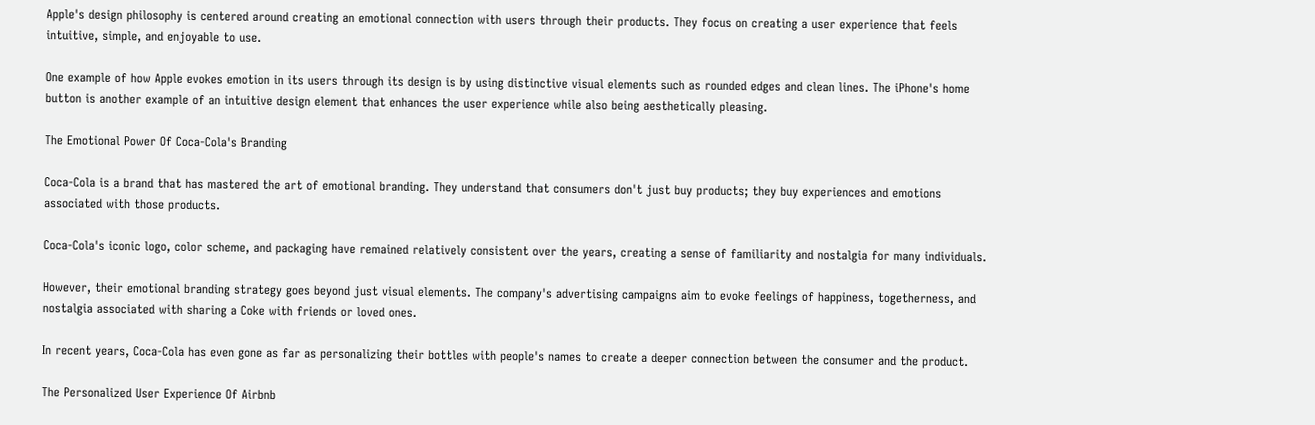Apple's design philosophy is centered around creating an emotional connection with users through their products. They focus on creating a user experience that feels intuitive, simple, and enjoyable to use.

One example of how Apple evokes emotion in its users through its design is by using distinctive visual elements such as rounded edges and clean lines. The iPhone's home button is another example of an intuitive design element that enhances the user experience while also being aesthetically pleasing.

The Emotional Power Of Coca-Cola's Branding

Coca-Cola is a brand that has mastered the art of emotional branding. They understand that consumers don't just buy products; they buy experiences and emotions associated with those products.

Coca-Cola's iconic logo, color scheme, and packaging have remained relatively consistent over the years, creating a sense of familiarity and nostalgia for many individuals.

However, their emotional branding strategy goes beyond just visual elements. The company's advertising campaigns aim to evoke feelings of happiness, togetherness, and nostalgia associated with sharing a Coke with friends or loved ones.

In recent years, Coca-Cola has even gone as far as personalizing their bottles with people's names to create a deeper connection between the consumer and the product.

The Personalized User Experience Of Airbnb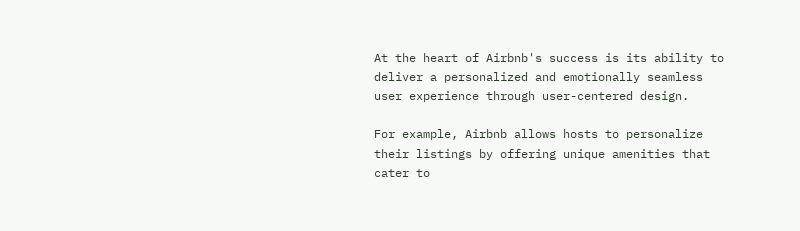At the heart of Airbnb's success is its ability to deliver a personalized and emotionally seamless user experience through user-centered design.

For example, Airbnb allows hosts to personalize their listings by offering unique amenities that cater to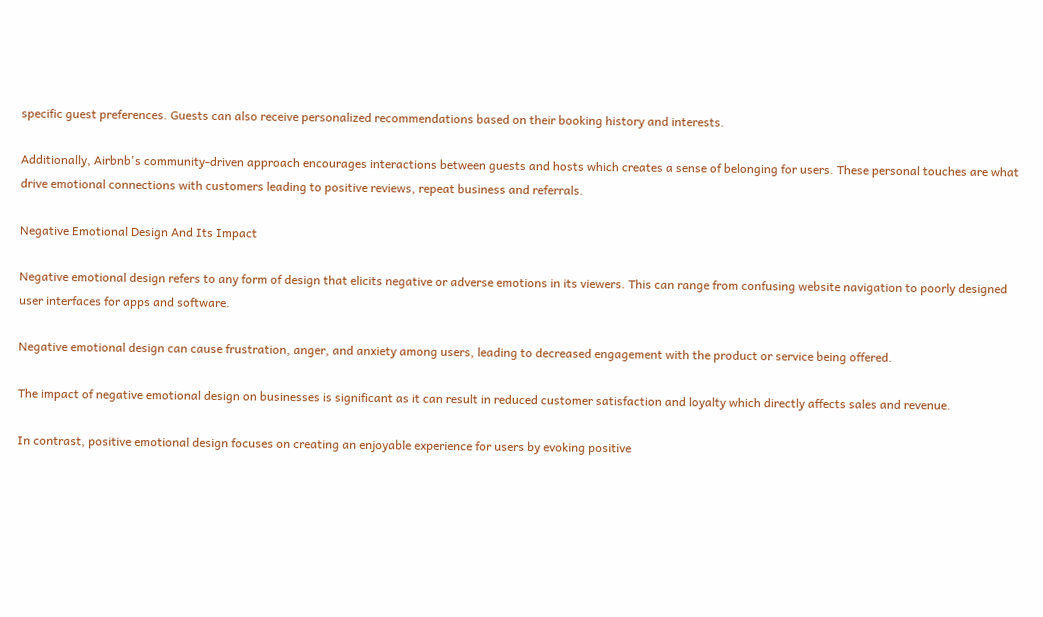specific guest preferences. Guests can also receive personalized recommendations based on their booking history and interests.

Additionally, Airbnb's community-driven approach encourages interactions between guests and hosts which creates a sense of belonging for users. These personal touches are what drive emotional connections with customers leading to positive reviews, repeat business and referrals.

Negative Emotional Design And Its Impact

Negative emotional design refers to any form of design that elicits negative or adverse emotions in its viewers. This can range from confusing website navigation to poorly designed user interfaces for apps and software.

Negative emotional design can cause frustration, anger, and anxiety among users, leading to decreased engagement with the product or service being offered.

The impact of negative emotional design on businesses is significant as it can result in reduced customer satisfaction and loyalty which directly affects sales and revenue.

In contrast, positive emotional design focuses on creating an enjoyable experience for users by evoking positive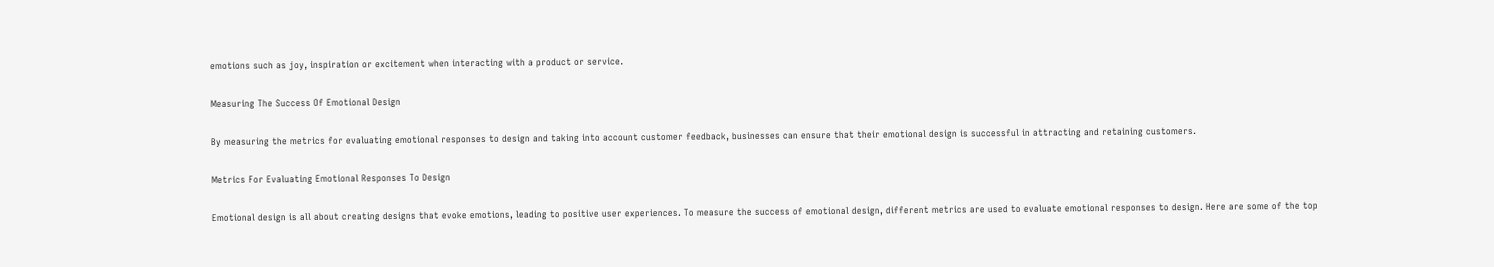emotions such as joy, inspiration or excitement when interacting with a product or service.

Measuring The Success Of Emotional Design

By measuring the metrics for evaluating emotional responses to design and taking into account customer feedback, businesses can ensure that their emotional design is successful in attracting and retaining customers.

Metrics For Evaluating Emotional Responses To Design

Emotional design is all about creating designs that evoke emotions, leading to positive user experiences. To measure the success of emotional design, different metrics are used to evaluate emotional responses to design. Here are some of the top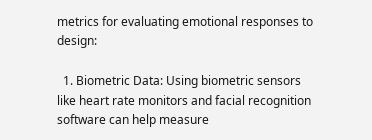metrics for evaluating emotional responses to design:

  1. Biometric Data: Using biometric sensors like heart rate monitors and facial recognition software can help measure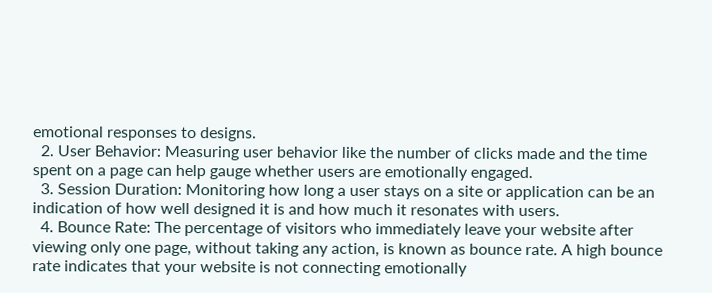emotional responses to designs.
  2. User Behavior: Measuring user behavior like the number of clicks made and the time spent on a page can help gauge whether users are emotionally engaged.
  3. Session Duration: Monitoring how long a user stays on a site or application can be an indication of how well designed it is and how much it resonates with users.
  4. Bounce Rate: The percentage of visitors who immediately leave your website after viewing only one page, without taking any action, is known as bounce rate. A high bounce rate indicates that your website is not connecting emotionally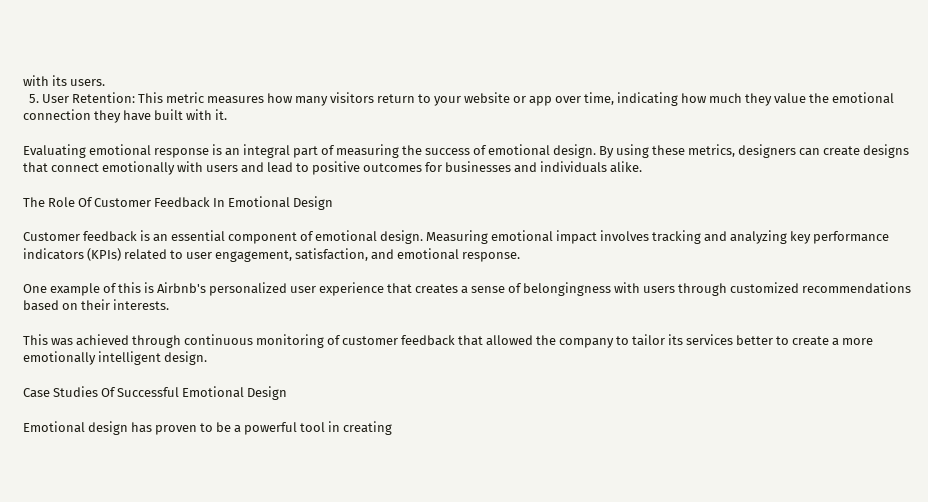with its users.
  5. User Retention: This metric measures how many visitors return to your website or app over time, indicating how much they value the emotional connection they have built with it.

Evaluating emotional response is an integral part of measuring the success of emotional design. By using these metrics, designers can create designs that connect emotionally with users and lead to positive outcomes for businesses and individuals alike.

The Role Of Customer Feedback In Emotional Design

Customer feedback is an essential component of emotional design. Measuring emotional impact involves tracking and analyzing key performance indicators (KPIs) related to user engagement, satisfaction, and emotional response.

One example of this is Airbnb's personalized user experience that creates a sense of belongingness with users through customized recommendations based on their interests.

This was achieved through continuous monitoring of customer feedback that allowed the company to tailor its services better to create a more emotionally intelligent design.

Case Studies Of Successful Emotional Design

Emotional design has proven to be a powerful tool in creating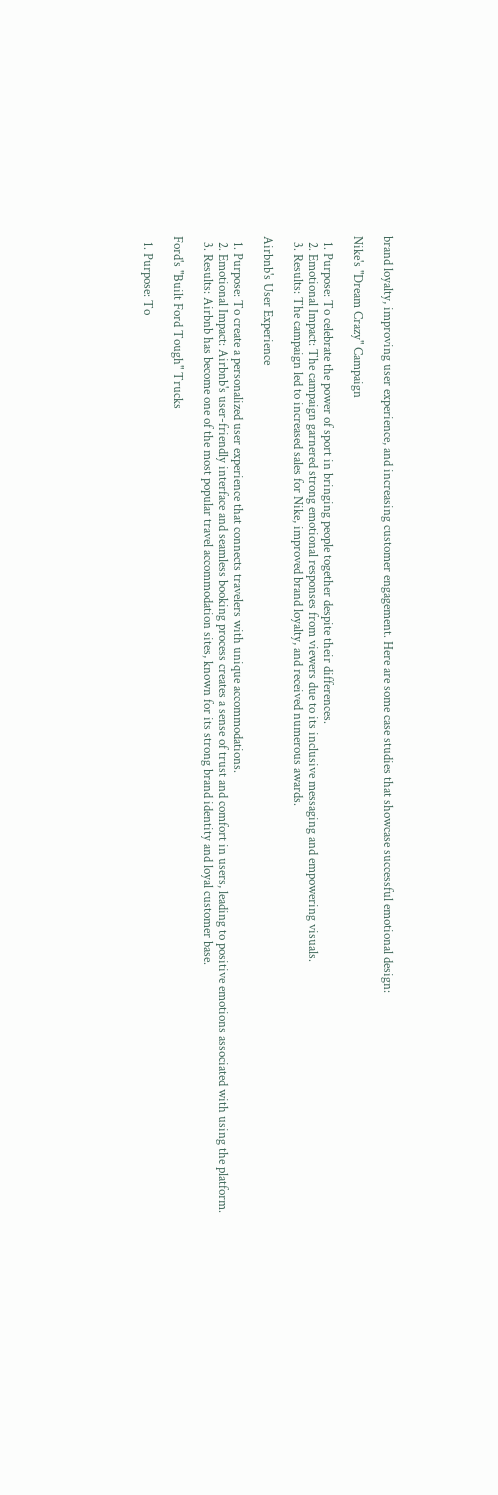brand loyalty, improving user experience, and increasing customer engagement. Here are some case studies that showcase successful emotional design:

Nike's "Dream Crazy" Campaign

  1. Purpose: To celebrate the power of sport in bringing people together despite their differences.
  2. Emotional Impact: The campaign garnered strong emotional responses from viewers due to its inclusive messaging and empowering visuals.
  3. Results: The campaign led to increased sales for Nike, improved brand loyalty, and received numerous awards.

Airbnb's User Experience

  1. Purpose: To create a personalized user experience that connects travelers with unique accommodations.
  2. Emotional Impact: Airbnb's user-friendly interface and seamless booking process creates a sense of trust and comfort in users, leading to positive emotions associated with using the platform.
  3. Results: Airbnb has become one of the most popular travel accommodation sites, known for its strong brand identity and loyal customer base.

Ford's "Built Ford Tough" Trucks

  1. Purpose: To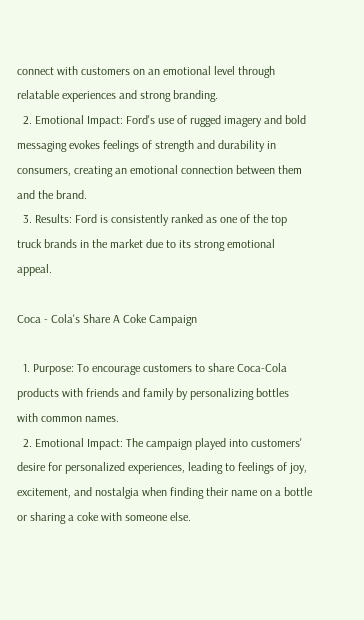connect with customers on an emotional level through relatable experiences and strong branding.
  2. Emotional Impact: Ford's use of rugged imagery and bold messaging evokes feelings of strength and durability in consumers, creating an emotional connection between them and the brand.
  3. Results: Ford is consistently ranked as one of the top truck brands in the market due to its strong emotional appeal.

Coca - Cola's Share A Coke Campaign

  1. Purpose: To encourage customers to share Coca-Cola products with friends and family by personalizing bottles with common names.
  2. Emotional Impact: The campaign played into customers' desire for personalized experiences, leading to feelings of joy, excitement, and nostalgia when finding their name on a bottle or sharing a coke with someone else.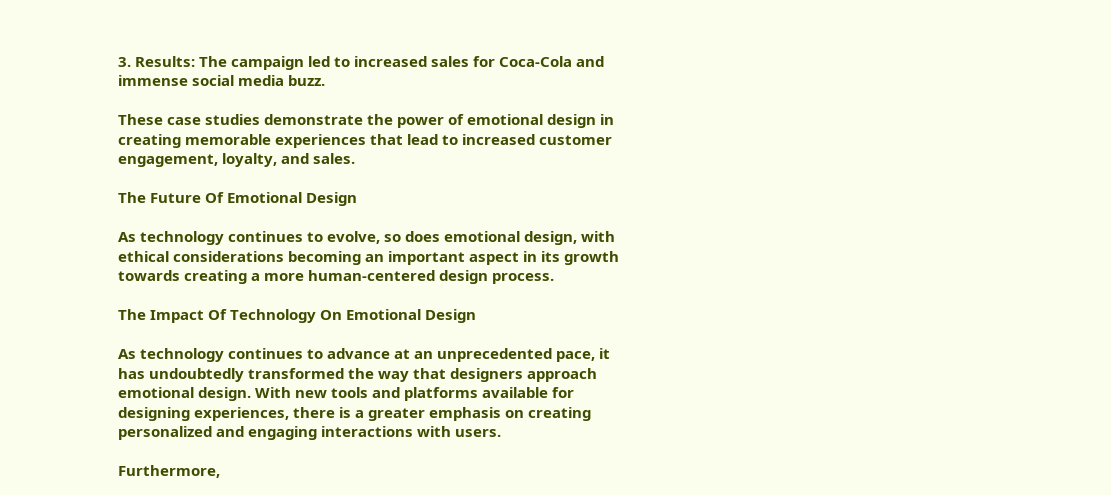3. Results: The campaign led to increased sales for Coca-Cola and immense social media buzz.

These case studies demonstrate the power of emotional design in creating memorable experiences that lead to increased customer engagement, loyalty, and sales.

The Future Of Emotional Design

As technology continues to evolve, so does emotional design, with ethical considerations becoming an important aspect in its growth towards creating a more human-centered design process.

The Impact Of Technology On Emotional Design

As technology continues to advance at an unprecedented pace, it has undoubtedly transformed the way that designers approach emotional design. With new tools and platforms available for designing experiences, there is a greater emphasis on creating personalized and engaging interactions with users.

Furthermore,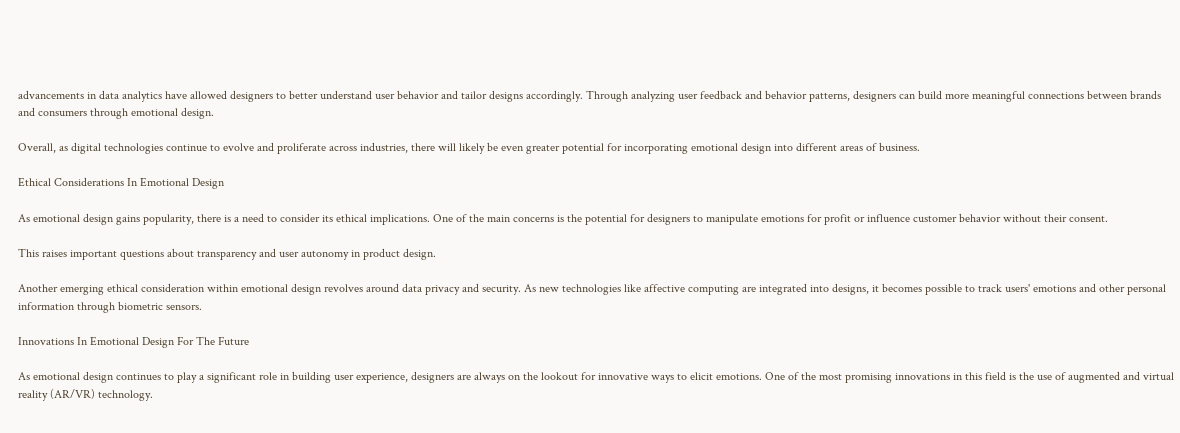advancements in data analytics have allowed designers to better understand user behavior and tailor designs accordingly. Through analyzing user feedback and behavior patterns, designers can build more meaningful connections between brands and consumers through emotional design.

Overall, as digital technologies continue to evolve and proliferate across industries, there will likely be even greater potential for incorporating emotional design into different areas of business.

Ethical Considerations In Emotional Design

As emotional design gains popularity, there is a need to consider its ethical implications. One of the main concerns is the potential for designers to manipulate emotions for profit or influence customer behavior without their consent.

This raises important questions about transparency and user autonomy in product design.

Another emerging ethical consideration within emotional design revolves around data privacy and security. As new technologies like affective computing are integrated into designs, it becomes possible to track users' emotions and other personal information through biometric sensors.

Innovations In Emotional Design For The Future

As emotional design continues to play a significant role in building user experience, designers are always on the lookout for innovative ways to elicit emotions. One of the most promising innovations in this field is the use of augmented and virtual reality (AR/VR) technology.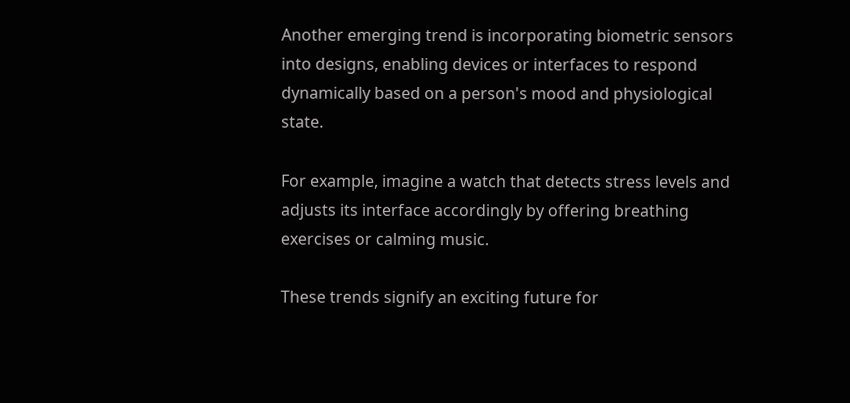Another emerging trend is incorporating biometric sensors into designs, enabling devices or interfaces to respond dynamically based on a person's mood and physiological state.

For example, imagine a watch that detects stress levels and adjusts its interface accordingly by offering breathing exercises or calming music.

These trends signify an exciting future for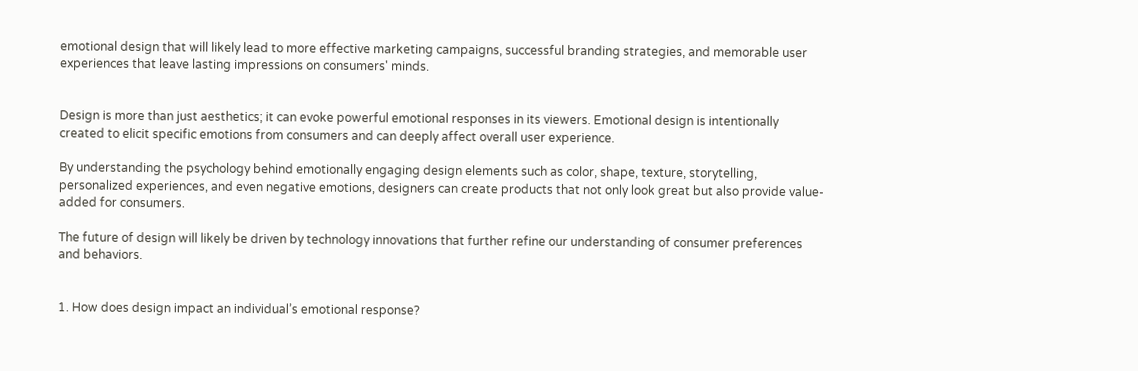emotional design that will likely lead to more effective marketing campaigns, successful branding strategies, and memorable user experiences that leave lasting impressions on consumers' minds.


Design is more than just aesthetics; it can evoke powerful emotional responses in its viewers. Emotional design is intentionally created to elicit specific emotions from consumers and can deeply affect overall user experience.

By understanding the psychology behind emotionally engaging design elements such as color, shape, texture, storytelling, personalized experiences, and even negative emotions, designers can create products that not only look great but also provide value-added for consumers.

The future of design will likely be driven by technology innovations that further refine our understanding of consumer preferences and behaviors.


1. How does design impact an individual’s emotional response?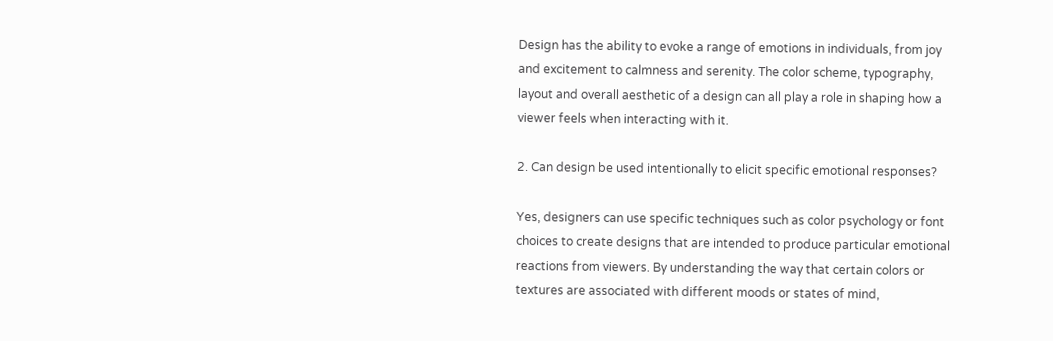Design has the ability to evoke a range of emotions in individuals, from joy and excitement to calmness and serenity. The color scheme, typography, layout and overall aesthetic of a design can all play a role in shaping how a viewer feels when interacting with it.

2. Can design be used intentionally to elicit specific emotional responses?

Yes, designers can use specific techniques such as color psychology or font choices to create designs that are intended to produce particular emotional reactions from viewers. By understanding the way that certain colors or textures are associated with different moods or states of mind,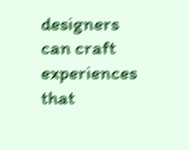designers can craft experiences that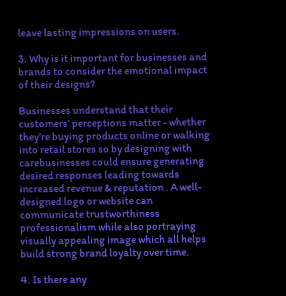leave lasting impressions on users.

3. Why is it important for businesses and brands to consider the emotional impact of their designs?

Businesses understand that their customers’ perceptions matter - whether they’re buying products online or walking into retail stores so by designing with carebusinesses could ensure generating desired responses leading towards increased revenue & reputation . A well-designed logo or website can communicate trustworthiness professionalism while also portraying visually appealing image which all helps build strong brand loyalty over time.

4. Is there any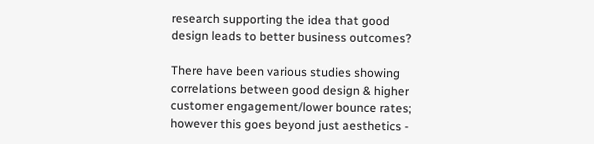research supporting the idea that good design leads to better business outcomes?

There have been various studies showing correlations between good design & higher customer engagement/lower bounce rates; however this goes beyond just aesthetics -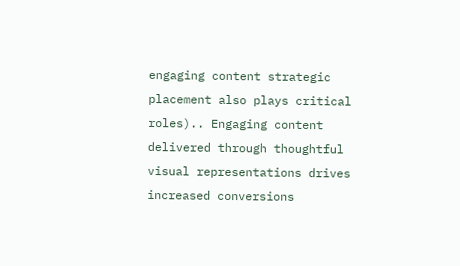engaging content strategic placement also plays critical roles).. Engaging content delivered through thoughtful visual representations drives increased conversions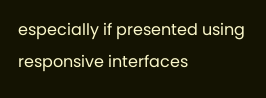especially if presented using responsive interfaces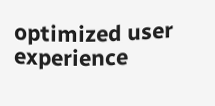optimized user experience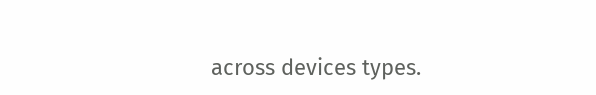across devices types.